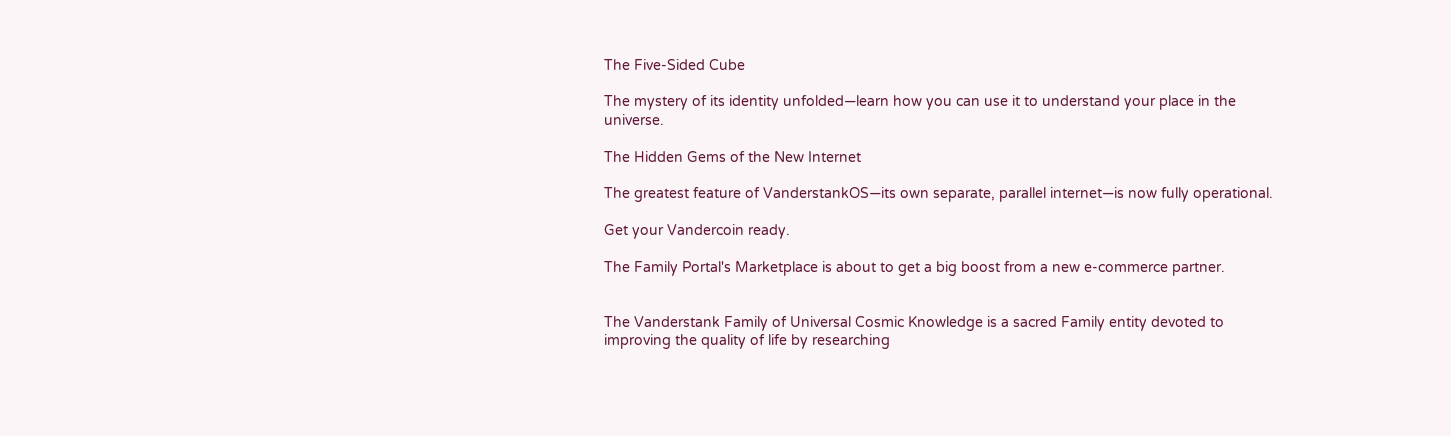The Five-Sided Cube

The mystery of its identity unfolded—learn how you can use it to understand your place in the universe.

The Hidden Gems of the New Internet

The greatest feature of VanderstankOS—its own separate, parallel internet—is now fully operational.

Get your Vandercoin ready.

The Family Portal's Marketplace is about to get a big boost from a new e-commerce partner.


The Vanderstank Family of Universal Cosmic Knowledge is a sacred Family entity devoted to improving the quality of life by researching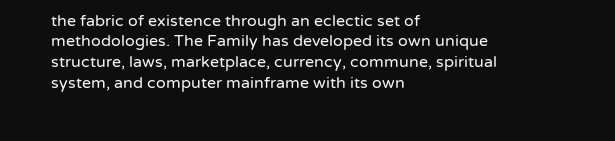the fabric of existence through an eclectic set of methodologies. The Family has developed its own unique structure, laws, marketplace, currency, commune, spiritual system, and computer mainframe with its own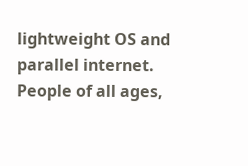lightweight OS and parallel internet. People of all ages,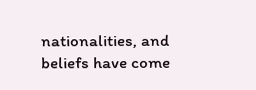nationalities, and beliefs have come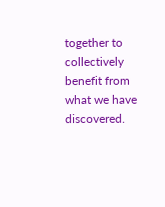together to collectively benefit from what we have discovered.